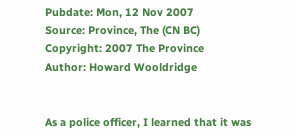Pubdate: Mon, 12 Nov 2007
Source: Province, The (CN BC)
Copyright: 2007 The Province
Author: Howard Wooldridge


As a police officer, I learned that it was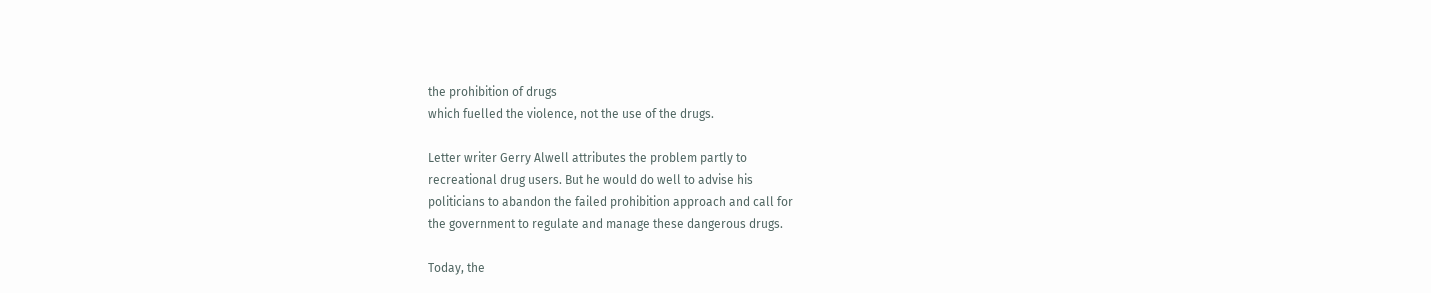the prohibition of drugs
which fuelled the violence, not the use of the drugs.

Letter writer Gerry Alwell attributes the problem partly to
recreational drug users. But he would do well to advise his
politicians to abandon the failed prohibition approach and call for
the government to regulate and manage these dangerous drugs.

Today, the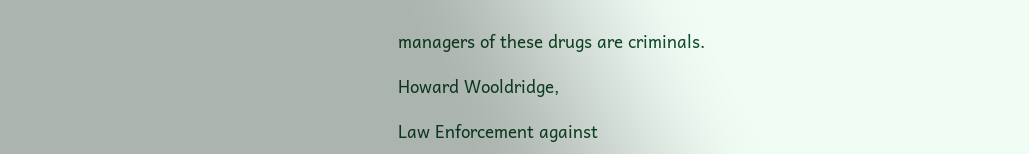managers of these drugs are criminals.

Howard Wooldridge,

Law Enforcement against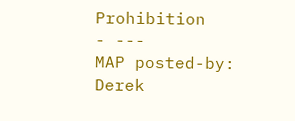Prohibition
- ---
MAP posted-by: Derek